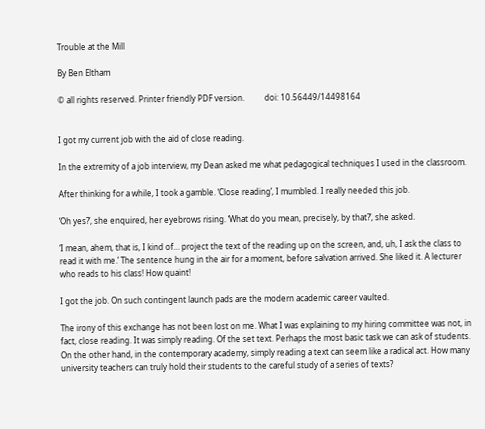Trouble at the Mill

By Ben Eltham

© all rights reserved. Printer friendly PDF version.          doi: 10.56449/14498164


I got my current job with the aid of close reading.

In the extremity of a job interview, my Dean asked me what pedagogical techniques I used in the classroom.

After thinking for a while, I took a gamble. ‘Close reading’, I mumbled. I really needed this job.

‘Oh yes?’, she enquired, her eyebrows rising. ‘What do you mean, precisely, by that?’, she asked.

‘I mean, ahem, that is, I kind of… project the text of the reading up on the screen, and, uh, I ask the class to read it with me.’ The sentence hung in the air for a moment, before salvation arrived. She liked it. A lecturer who reads to his class! How quaint!

I got the job. On such contingent launch pads are the modern academic career vaulted.

The irony of this exchange has not been lost on me. What I was explaining to my hiring committee was not, in fact, close reading. It was simply reading. Of the set text. Perhaps the most basic task we can ask of students. On the other hand, in the contemporary academy, simply reading a text can seem like a radical act. How many university teachers can truly hold their students to the careful study of a series of texts?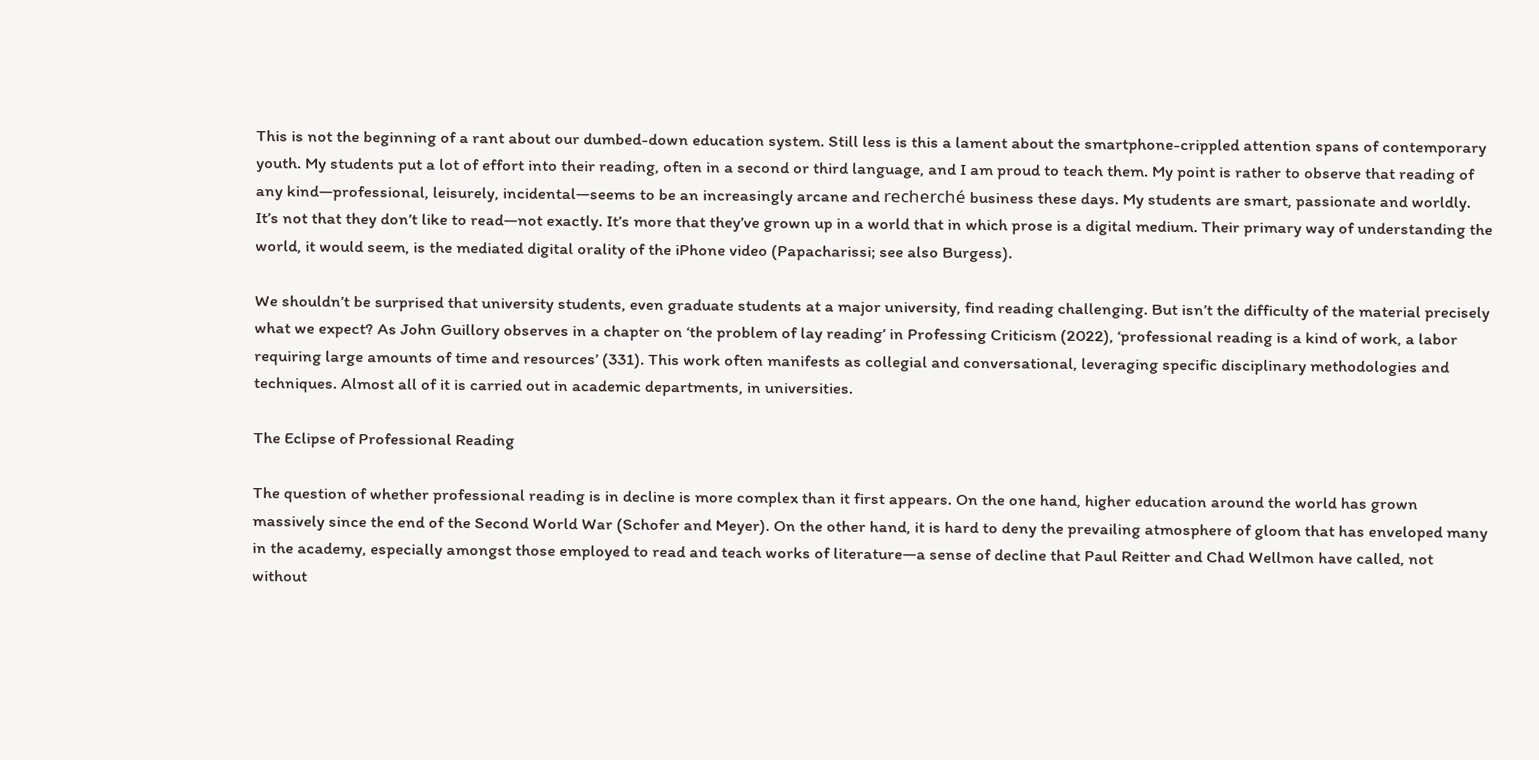This is not the beginning of a rant about our dumbed-down education system. Still less is this a lament about the smartphone-crippled attention spans of contemporary youth. My students put a lot of effort into their reading, often in a second or third language, and I am proud to teach them. My point is rather to observe that reading of any kind—professional, leisurely, incidental—seems to be an increasingly arcane and recherché business these days. My students are smart, passionate and worldly. It’s not that they don’t like to read—not exactly. It’s more that they’ve grown up in a world that in which prose is a digital medium. Their primary way of understanding the world, it would seem, is the mediated digital orality of the iPhone video (Papacharissi; see also Burgess).

We shouldn’t be surprised that university students, even graduate students at a major university, find reading challenging. But isn’t the difficulty of the material precisely what we expect? As John Guillory observes in a chapter on ‘the problem of lay reading’ in Professing Criticism (2022), ‘professional reading is a kind of work, a labor requiring large amounts of time and resources’ (331). This work often manifests as collegial and conversational, leveraging specific disciplinary methodologies and techniques. Almost all of it is carried out in academic departments, in universities.

The Eclipse of Professional Reading

The question of whether professional reading is in decline is more complex than it first appears. On the one hand, higher education around the world has grown massively since the end of the Second World War (Schofer and Meyer). On the other hand, it is hard to deny the prevailing atmosphere of gloom that has enveloped many in the academy, especially amongst those employed to read and teach works of literature—a sense of decline that Paul Reitter and Chad Wellmon have called, not without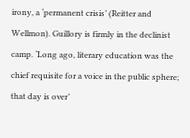irony, a ‘permanent crisis’ (Reitter and Wellmon). Guillory is firmly in the declinist camp. ‘Long ago, literary education was the chief requisite for a voice in the public sphere; that day is over’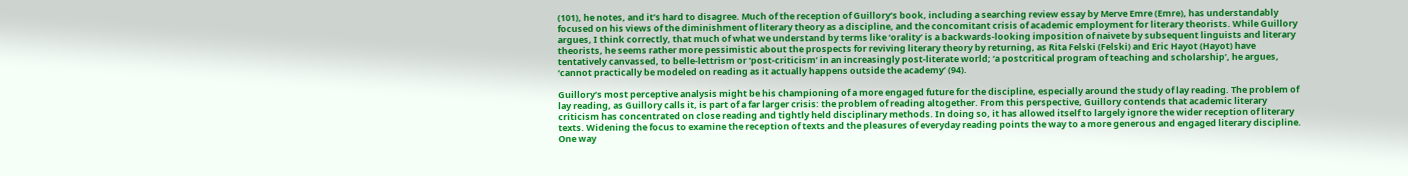(101), he notes, and it’s hard to disagree. Much of the reception of Guillory’s book, including a searching review essay by Merve Emre (Emre), has understandably focused on his views of the diminishment of literary theory as a discipline, and the concomitant crisis of academic employment for literary theorists. While Guillory argues, I think correctly, that much of what we understand by terms like ‘orality’ is a backwards-looking imposition of naivete by subsequent linguists and literary theorists, he seems rather more pessimistic about the prospects for reviving literary theory by returning, as Rita Felski (Felski) and Eric Hayot (Hayot) have tentatively canvassed, to belle-lettrism or ‘post-criticism’ in an increasingly post-literate world; ‘a postcritical program of teaching and scholarship’, he argues, ‘cannot practically be modeled on reading as it actually happens outside the academy’ (94).

Guillory’s most perceptive analysis might be his championing of a more engaged future for the discipline, especially around the study of lay reading. The problem of lay reading, as Guillory calls it, is part of a far larger crisis: the problem of reading altogether. From this perspective, Guillory contends that academic literary criticism has concentrated on close reading and tightly held disciplinary methods. In doing so, it has allowed itself to largely ignore the wider reception of literary texts. Widening the focus to examine the reception of texts and the pleasures of everyday reading points the way to a more generous and engaged literary discipline. One way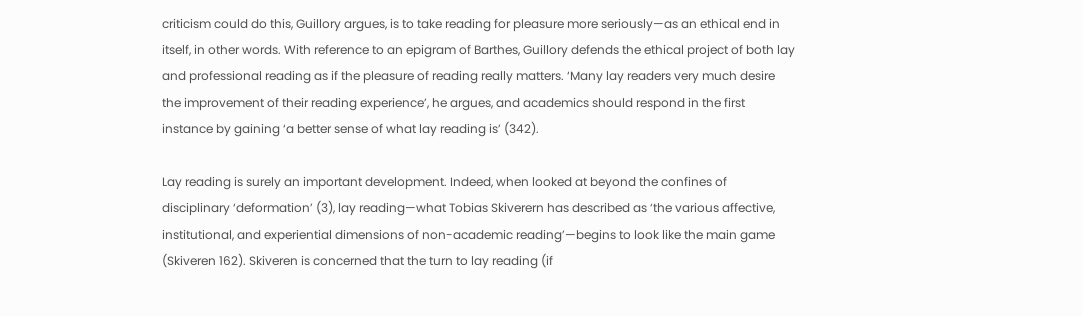criticism could do this, Guillory argues, is to take reading for pleasure more seriously—as an ethical end in itself, in other words. With reference to an epigram of Barthes, Guillory defends the ethical project of both lay and professional reading as if the pleasure of reading really matters. ‘Many lay readers very much desire the improvement of their reading experience’, he argues, and academics should respond in the first instance by gaining ‘a better sense of what lay reading is’ (342).

Lay reading is surely an important development. Indeed, when looked at beyond the confines of disciplinary ‘deformation’ (3), lay reading—what Tobias Skiverern has described as ‘the various affective, institutional, and experiential dimensions of non-academic reading’—begins to look like the main game (Skiveren 162). Skiveren is concerned that the turn to lay reading (if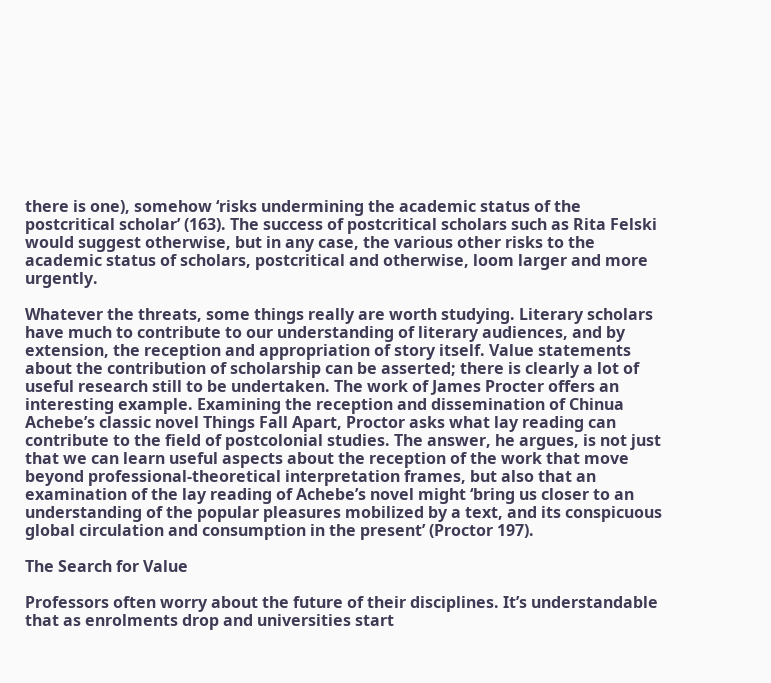there is one), somehow ‘risks undermining the academic status of the postcritical scholar’ (163). The success of postcritical scholars such as Rita Felski would suggest otherwise, but in any case, the various other risks to the academic status of scholars, postcritical and otherwise, loom larger and more urgently.

Whatever the threats, some things really are worth studying. Literary scholars have much to contribute to our understanding of literary audiences, and by extension, the reception and appropriation of story itself. Value statements about the contribution of scholarship can be asserted; there is clearly a lot of useful research still to be undertaken. The work of James Procter offers an interesting example. Examining the reception and dissemination of Chinua Achebe’s classic novel Things Fall Apart, Proctor asks what lay reading can contribute to the field of postcolonial studies. The answer, he argues, is not just that we can learn useful aspects about the reception of the work that move beyond professional-theoretical interpretation frames, but also that an examination of the lay reading of Achebe’s novel might ‘bring us closer to an understanding of the popular pleasures mobilized by a text, and its conspicuous global circulation and consumption in the present’ (Proctor 197).

The Search for Value

Professors often worry about the future of their disciplines. It’s understandable that as enrolments drop and universities start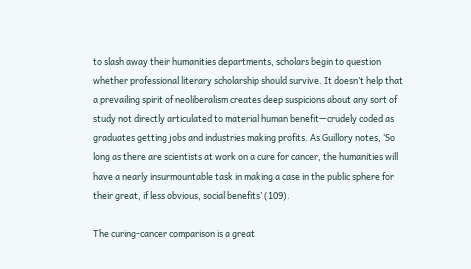to slash away their humanities departments, scholars begin to question whether professional literary scholarship should survive. It doesn’t help that a prevailing spirit of neoliberalism creates deep suspicions about any sort of study not directly articulated to material human benefit—crudely coded as graduates getting jobs and industries making profits. As Guillory notes, ‘So long as there are scientists at work on a cure for cancer, the humanities will have a nearly insurmountable task in making a case in the public sphere for their great, if less obvious, social benefits’ (109).

The curing-cancer comparison is a great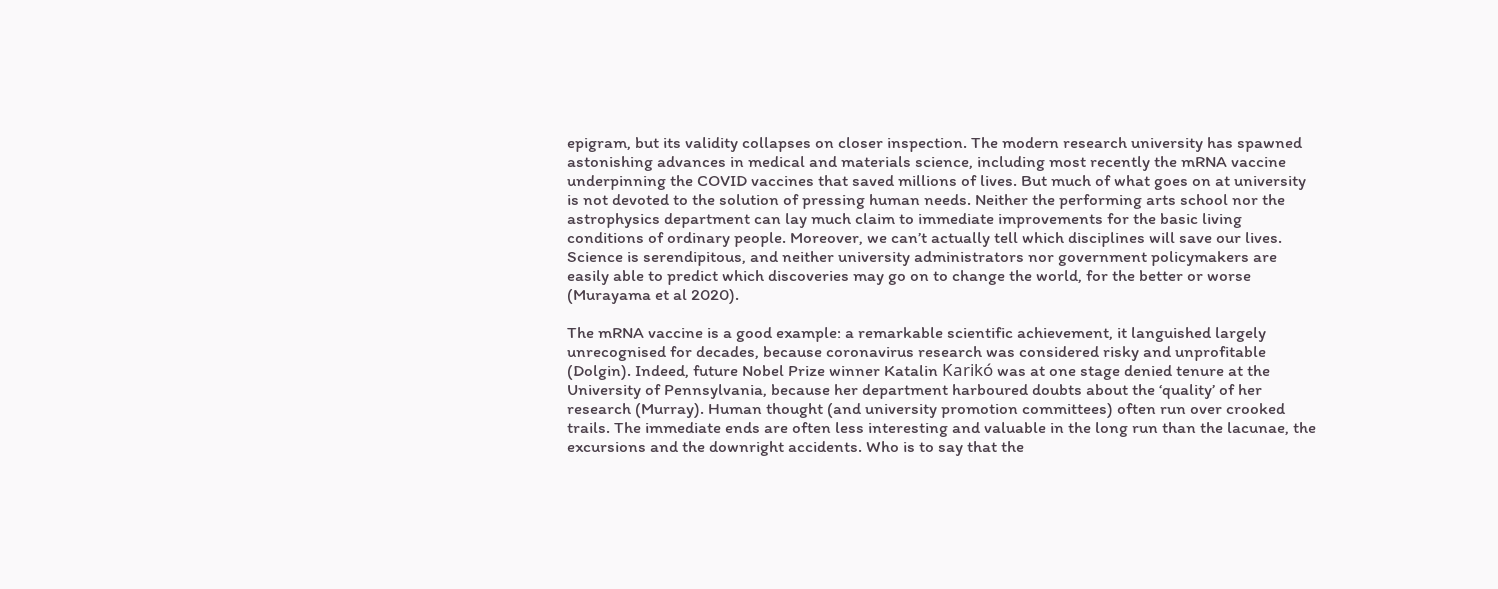epigram, but its validity collapses on closer inspection. The modern research university has spawned astonishing advances in medical and materials science, including most recently the mRNA vaccine underpinning the COVID vaccines that saved millions of lives. But much of what goes on at university is not devoted to the solution of pressing human needs. Neither the performing arts school nor the astrophysics department can lay much claim to immediate improvements for the basic living conditions of ordinary people. Moreover, we can’t actually tell which disciplines will save our lives. Science is serendipitous, and neither university administrators nor government policymakers are easily able to predict which discoveries may go on to change the world, for the better or worse (Murayama et al 2020).

The mRNA vaccine is a good example: a remarkable scientific achievement, it languished largely unrecognised for decades, because coronavirus research was considered risky and unprofitable (Dolgin). Indeed, future Nobel Prize winner Katalin Karikó was at one stage denied tenure at the University of Pennsylvania, because her department harboured doubts about the ‘quality’ of her research (Murray). Human thought (and university promotion committees) often run over crooked trails. The immediate ends are often less interesting and valuable in the long run than the lacunae, the excursions and the downright accidents. Who is to say that the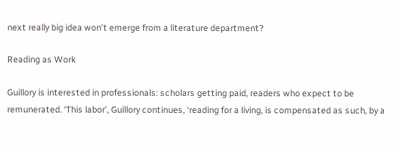next really big idea won’t emerge from a literature department?

Reading as Work

Guillory is interested in professionals: scholars getting paid, readers who expect to be remunerated. ‘This labor’, Guillory continues, ‘reading for a living, is compensated as such, by a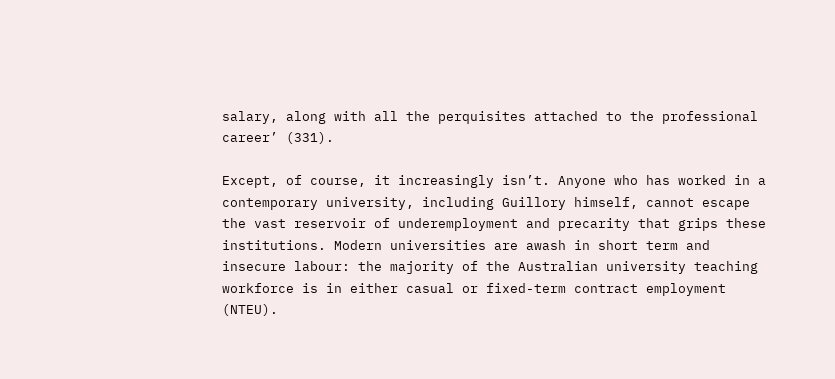salary, along with all the perquisites attached to the professional career’ (331).

Except, of course, it increasingly isn’t. Anyone who has worked in a contemporary university, including Guillory himself, cannot escape the vast reservoir of underemployment and precarity that grips these institutions. Modern universities are awash in short term and insecure labour: the majority of the Australian university teaching workforce is in either casual or fixed-term contract employment (NTEU).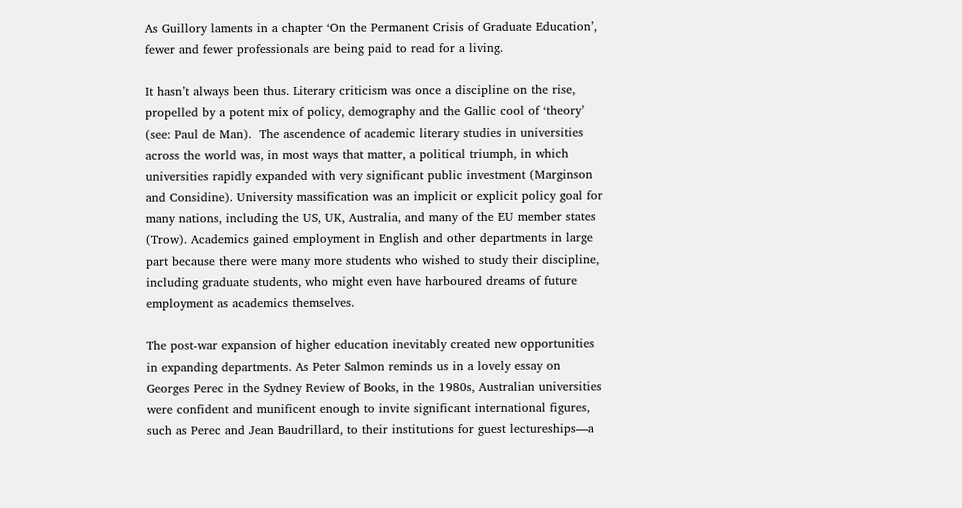As Guillory laments in a chapter ‘On the Permanent Crisis of Graduate Education’, fewer and fewer professionals are being paid to read for a living.

It hasn’t always been thus. Literary criticism was once a discipline on the rise, propelled by a potent mix of policy, demography and the Gallic cool of ‘theory’ (see: Paul de Man).  The ascendence of academic literary studies in universities across the world was, in most ways that matter, a political triumph, in which universities rapidly expanded with very significant public investment (Marginson and Considine). University massification was an implicit or explicit policy goal for many nations, including the US, UK, Australia, and many of the EU member states (Trow). Academics gained employment in English and other departments in large part because there were many more students who wished to study their discipline, including graduate students, who might even have harboured dreams of future employment as academics themselves.

The post-war expansion of higher education inevitably created new opportunities in expanding departments. As Peter Salmon reminds us in a lovely essay on Georges Perec in the Sydney Review of Books, in the 1980s, Australian universities were confident and munificent enough to invite significant international figures, such as Perec and Jean Baudrillard, to their institutions for guest lectureships—a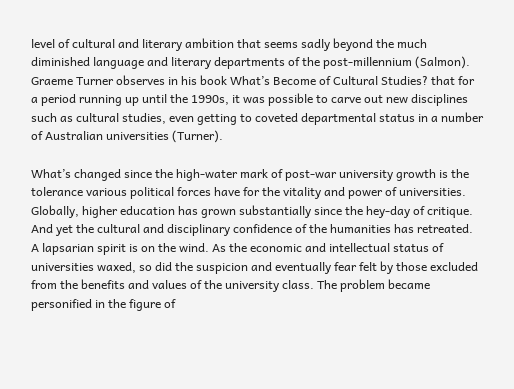level of cultural and literary ambition that seems sadly beyond the much diminished language and literary departments of the post-millennium (Salmon). Graeme Turner observes in his book What’s Become of Cultural Studies? that for a period running up until the 1990s, it was possible to carve out new disciplines such as cultural studies, even getting to coveted departmental status in a number of Australian universities (Turner).

What’s changed since the high-water mark of post-war university growth is the tolerance various political forces have for the vitality and power of universities. Globally, higher education has grown substantially since the hey-day of critique. And yet the cultural and disciplinary confidence of the humanities has retreated. A lapsarian spirit is on the wind. As the economic and intellectual status of universities waxed, so did the suspicion and eventually fear felt by those excluded from the benefits and values of the university class. The problem became personified in the figure of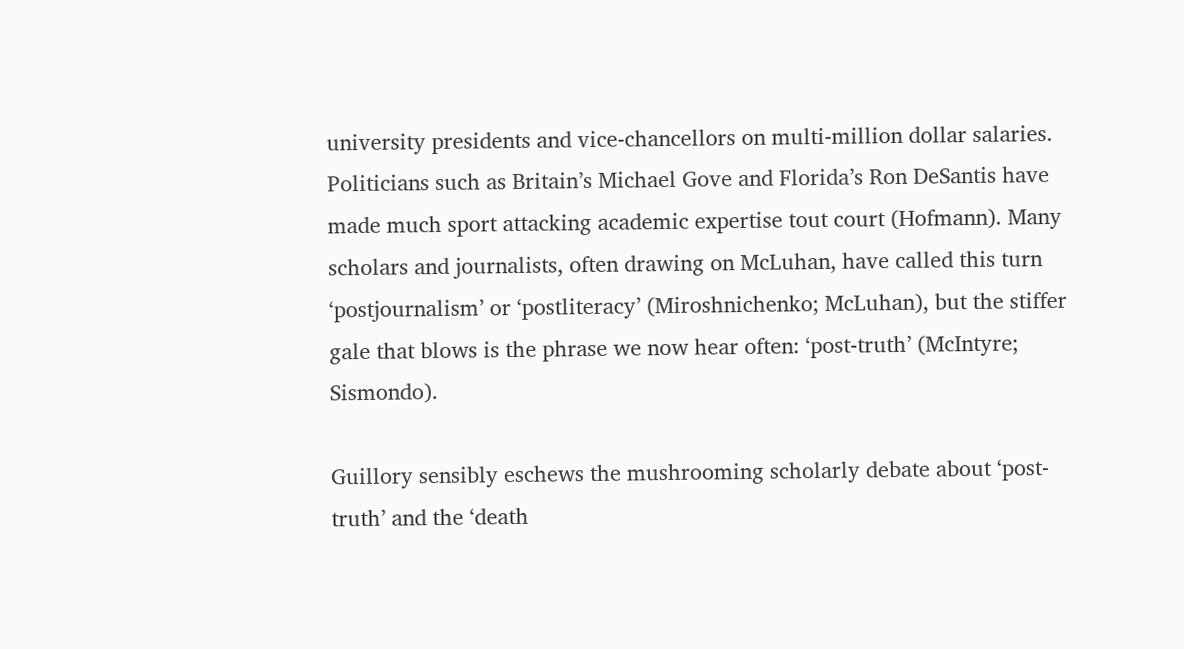university presidents and vice-chancellors on multi-million dollar salaries. Politicians such as Britain’s Michael Gove and Florida’s Ron DeSantis have made much sport attacking academic expertise tout court (Hofmann). Many scholars and journalists, often drawing on McLuhan, have called this turn ‘postjournalism’ or ‘postliteracy’ (Miroshnichenko; McLuhan), but the stiffer gale that blows is the phrase we now hear often: ‘post-truth’ (McIntyre; Sismondo).

Guillory sensibly eschews the mushrooming scholarly debate about ‘post-truth’ and the ‘death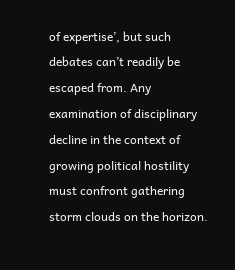of expertise’, but such debates can’t readily be escaped from. Any examination of disciplinary decline in the context of growing political hostility must confront gathering storm clouds on the horizon.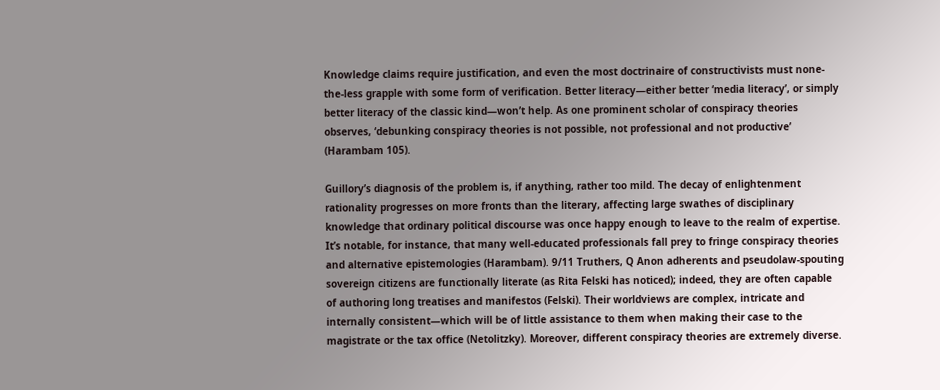Knowledge claims require justification, and even the most doctrinaire of constructivists must none-the-less grapple with some form of verification. Better literacy—either better ‘media literacy’, or simply better literacy of the classic kind—won’t help. As one prominent scholar of conspiracy theories observes, ‘debunking conspiracy theories is not possible, not professional and not productive’ (Harambam 105).

Guillory’s diagnosis of the problem is, if anything, rather too mild. The decay of enlightenment rationality progresses on more fronts than the literary, affecting large swathes of disciplinary knowledge that ordinary political discourse was once happy enough to leave to the realm of expertise. It’s notable, for instance, that many well-educated professionals fall prey to fringe conspiracy theories and alternative epistemologies (Harambam). 9/11 Truthers, Q Anon adherents and pseudolaw-spouting sovereign citizens are functionally literate (as Rita Felski has noticed); indeed, they are often capable of authoring long treatises and manifestos (Felski). Their worldviews are complex, intricate and internally consistent—which will be of little assistance to them when making their case to the magistrate or the tax office (Netolitzky). Moreover, different conspiracy theories are extremely diverse.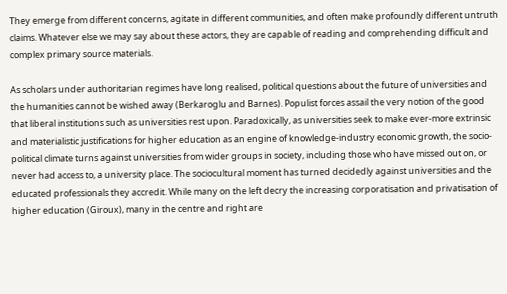They emerge from different concerns, agitate in different communities, and often make profoundly different untruth claims. Whatever else we may say about these actors, they are capable of reading and comprehending difficult and complex primary source materials.

As scholars under authoritarian regimes have long realised, political questions about the future of universities and the humanities cannot be wished away (Berkaroglu and Barnes). Populist forces assail the very notion of the good that liberal institutions such as universities rest upon. Paradoxically, as universities seek to make ever-more extrinsic and materialistic justifications for higher education as an engine of knowledge-industry economic growth, the socio-political climate turns against universities from wider groups in society, including those who have missed out on, or never had access to, a university place. The sociocultural moment has turned decidedly against universities and the educated professionals they accredit. While many on the left decry the increasing corporatisation and privatisation of higher education (Giroux), many in the centre and right are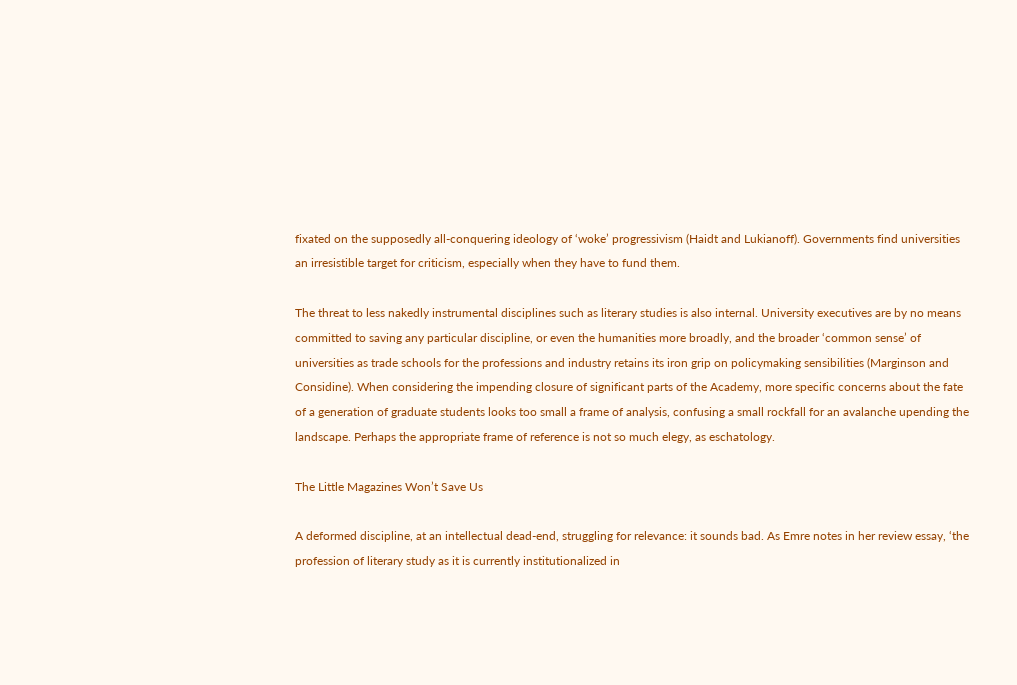fixated on the supposedly all-conquering ideology of ‘woke’ progressivism (Haidt and Lukianoff). Governments find universities an irresistible target for criticism, especially when they have to fund them.

The threat to less nakedly instrumental disciplines such as literary studies is also internal. University executives are by no means committed to saving any particular discipline, or even the humanities more broadly, and the broader ‘common sense’ of universities as trade schools for the professions and industry retains its iron grip on policymaking sensibilities (Marginson and Considine). When considering the impending closure of significant parts of the Academy, more specific concerns about the fate of a generation of graduate students looks too small a frame of analysis, confusing a small rockfall for an avalanche upending the landscape. Perhaps the appropriate frame of reference is not so much elegy, as eschatology.

The Little Magazines Won’t Save Us

A deformed discipline, at an intellectual dead-end, struggling for relevance: it sounds bad. As Emre notes in her review essay, ‘the profession of literary study as it is currently institutionalized in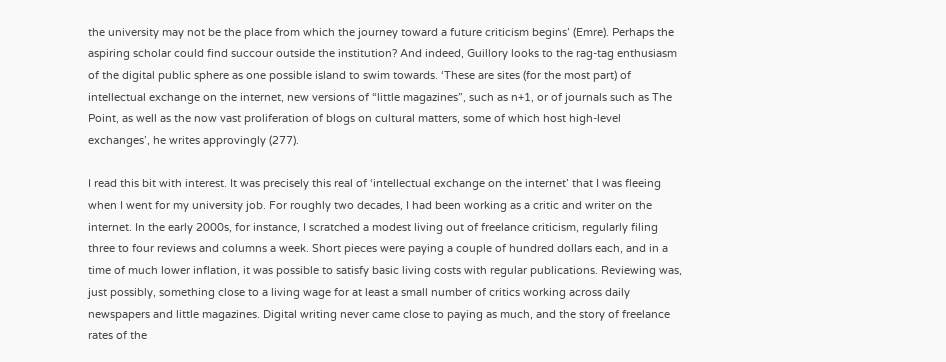the university may not be the place from which the journey toward a future criticism begins’ (Emre). Perhaps the aspiring scholar could find succour outside the institution? And indeed, Guillory looks to the rag-tag enthusiasm of the digital public sphere as one possible island to swim towards. ‘These are sites (for the most part) of intellectual exchange on the internet, new versions of “little magazines”, such as n+1, or of journals such as The Point, as well as the now vast proliferation of blogs on cultural matters, some of which host high-level exchanges’, he writes approvingly (277).

I read this bit with interest. It was precisely this real of ‘intellectual exchange on the internet’ that I was fleeing when I went for my university job. For roughly two decades, I had been working as a critic and writer on the internet. In the early 2000s, for instance, I scratched a modest living out of freelance criticism, regularly filing three to four reviews and columns a week. Short pieces were paying a couple of hundred dollars each, and in a time of much lower inflation, it was possible to satisfy basic living costs with regular publications. Reviewing was, just possibly, something close to a living wage for at least a small number of critics working across daily newspapers and little magazines. Digital writing never came close to paying as much, and the story of freelance rates of the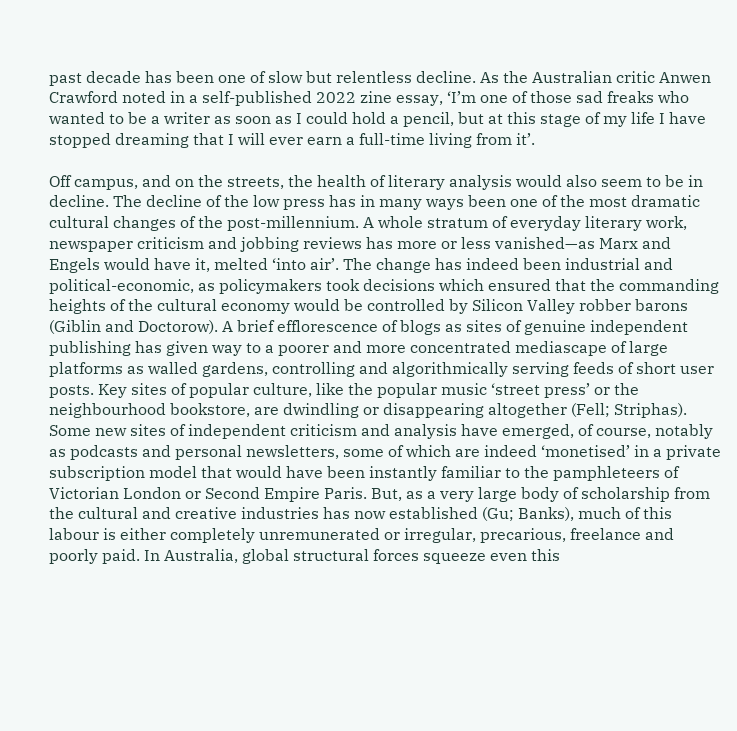past decade has been one of slow but relentless decline. As the Australian critic Anwen Crawford noted in a self-published 2022 zine essay, ‘I’m one of those sad freaks who wanted to be a writer as soon as I could hold a pencil, but at this stage of my life I have stopped dreaming that I will ever earn a full-time living from it’.

Off campus, and on the streets, the health of literary analysis would also seem to be in decline. The decline of the low press has in many ways been one of the most dramatic cultural changes of the post-millennium. A whole stratum of everyday literary work, newspaper criticism and jobbing reviews has more or less vanished—as Marx and Engels would have it, melted ‘into air’. The change has indeed been industrial and political-economic, as policymakers took decisions which ensured that the commanding heights of the cultural economy would be controlled by Silicon Valley robber barons (Giblin and Doctorow). A brief efflorescence of blogs as sites of genuine independent publishing has given way to a poorer and more concentrated mediascape of large platforms as walled gardens, controlling and algorithmically serving feeds of short user posts. Key sites of popular culture, like the popular music ‘street press’ or the neighbourhood bookstore, are dwindling or disappearing altogether (Fell; Striphas). Some new sites of independent criticism and analysis have emerged, of course, notably as podcasts and personal newsletters, some of which are indeed ‘monetised’ in a private subscription model that would have been instantly familiar to the pamphleteers of Victorian London or Second Empire Paris. But, as a very large body of scholarship from the cultural and creative industries has now established (Gu; Banks), much of this labour is either completely unremunerated or irregular, precarious, freelance and poorly paid. In Australia, global structural forces squeeze even this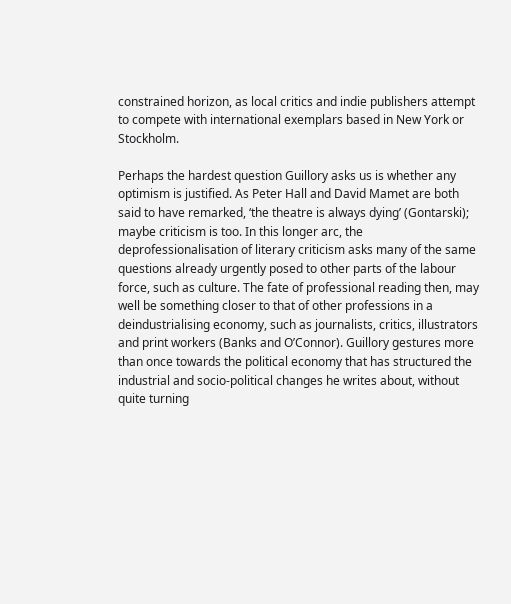constrained horizon, as local critics and indie publishers attempt to compete with international exemplars based in New York or Stockholm.

Perhaps the hardest question Guillory asks us is whether any optimism is justified. As Peter Hall and David Mamet are both said to have remarked, ‘the theatre is always dying’ (Gontarski); maybe criticism is too. In this longer arc, the deprofessionalisation of literary criticism asks many of the same questions already urgently posed to other parts of the labour force, such as culture. The fate of professional reading then, may well be something closer to that of other professions in a deindustrialising economy, such as journalists, critics, illustrators and print workers (Banks and O’Connor). Guillory gestures more than once towards the political economy that has structured the industrial and socio-political changes he writes about, without quite turning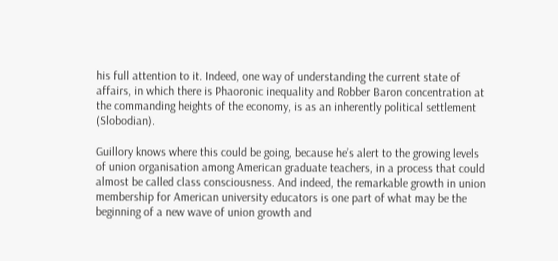his full attention to it. Indeed, one way of understanding the current state of affairs, in which there is Phaoronic inequality and Robber Baron concentration at the commanding heights of the economy, is as an inherently political settlement (Slobodian).

Guillory knows where this could be going, because he’s alert to the growing levels of union organisation among American graduate teachers, in a process that could almost be called class consciousness. And indeed, the remarkable growth in union membership for American university educators is one part of what may be the beginning of a new wave of union growth and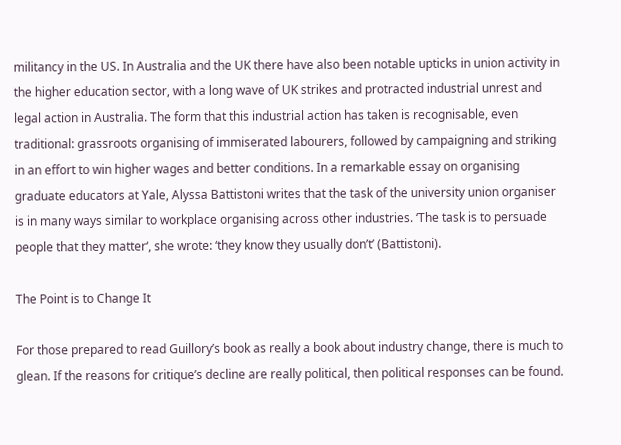militancy in the US. In Australia and the UK there have also been notable upticks in union activity in the higher education sector, with a long wave of UK strikes and protracted industrial unrest and legal action in Australia. The form that this industrial action has taken is recognisable, even traditional: grassroots organising of immiserated labourers, followed by campaigning and striking in an effort to win higher wages and better conditions. In a remarkable essay on organising graduate educators at Yale, Alyssa Battistoni writes that the task of the university union organiser is in many ways similar to workplace organising across other industries. ‘The task is to persuade people that they matter‘, she wrote: ‘they know they usually don’t’ (Battistoni).

The Point is to Change It

For those prepared to read Guillory’s book as really a book about industry change, there is much to glean. If the reasons for critique’s decline are really political, then political responses can be found.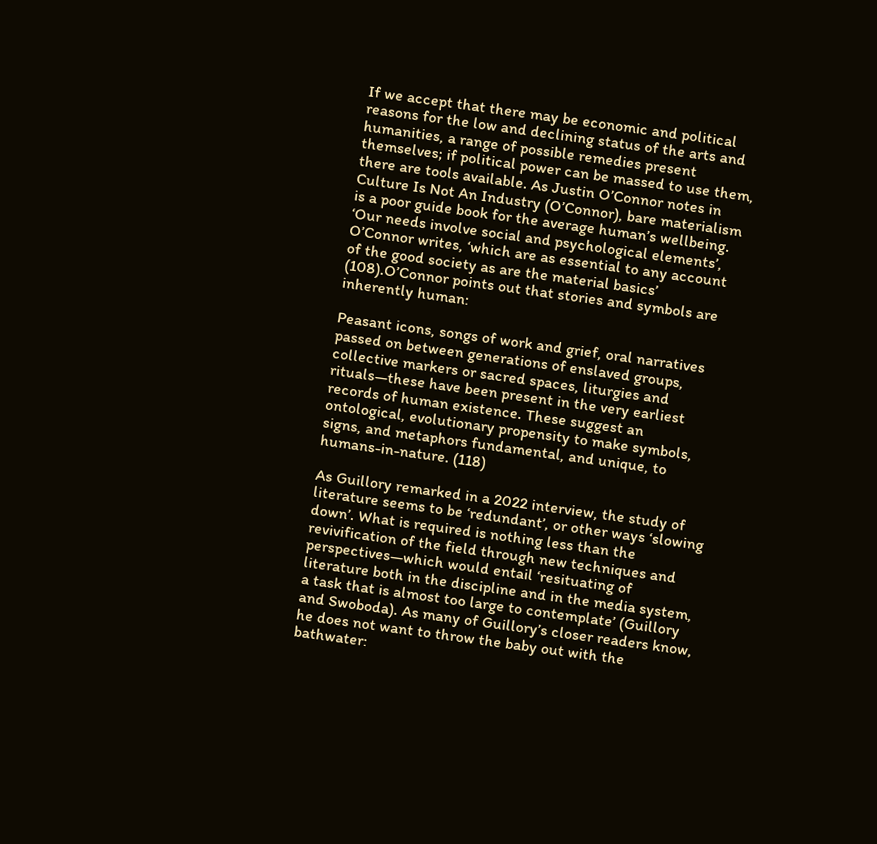If we accept that there may be economic and political reasons for the low and declining status of the arts and humanities, a range of possible remedies present themselves; if political power can be massed to use them, there are tools available. As Justin O’Connor notes in Culture Is Not An Industry (O’Connor), bare materialism is a poor guide book for the average human’s wellbeing. ‘Our needs involve social and psychological elements’, O’Connor writes, ‘which are as essential to any account of the good society as are the material basics’ (108).O’Connor points out that stories and symbols are inherently human:

Peasant icons, songs of work and grief, oral narratives passed on between generations of enslaved groups, collective markers or sacred spaces, liturgies and rituals—these have been present in the very earliest records of human existence. These suggest an ontological, evolutionary propensity to make symbols, signs, and metaphors fundamental, and unique, to humans-in-nature. (118)

As Guillory remarked in a 2022 interview, the study of literature seems to be ‘redundant’, or other ways ‘slowing down’. What is required is nothing less than the revivification of the field through new techniques and perspectives—which would entail ‘resituating of literature both in the discipline and in the media system, a task that is almost too large to contemplate’ (Guillory and Swoboda). As many of Guillory’s closer readers know, he does not want to throw the baby out with the bathwater: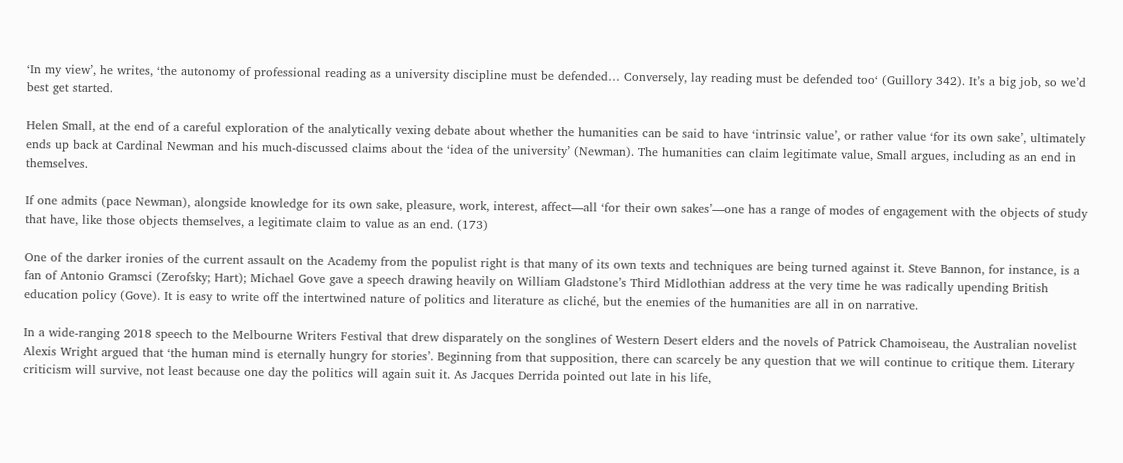‘In my view’, he writes, ‘the autonomy of professional reading as a university discipline must be defended… Conversely, lay reading must be defended too‘ (Guillory 342). It’s a big job, so we’d best get started.

Helen Small, at the end of a careful exploration of the analytically vexing debate about whether the humanities can be said to have ‘intrinsic value’, or rather value ‘for its own sake’, ultimately ends up back at Cardinal Newman and his much-discussed claims about the ‘idea of the university’ (Newman). The humanities can claim legitimate value, Small argues, including as an end in themselves.

If one admits (pace Newman), alongside knowledge for its own sake, pleasure, work, interest, affect—all ‘for their own sakes’—one has a range of modes of engagement with the objects of study that have, like those objects themselves, a legitimate claim to value as an end. (173)

One of the darker ironies of the current assault on the Academy from the populist right is that many of its own texts and techniques are being turned against it. Steve Bannon, for instance, is a fan of Antonio Gramsci (Zerofsky; Hart); Michael Gove gave a speech drawing heavily on William Gladstone’s Third Midlothian address at the very time he was radically upending British education policy (Gove). It is easy to write off the intertwined nature of politics and literature as cliché, but the enemies of the humanities are all in on narrative.

In a wide-ranging 2018 speech to the Melbourne Writers Festival that drew disparately on the songlines of Western Desert elders and the novels of Patrick Chamoiseau, the Australian novelist Alexis Wright argued that ‘the human mind is eternally hungry for stories’. Beginning from that supposition, there can scarcely be any question that we will continue to critique them. Literary criticism will survive, not least because one day the politics will again suit it. As Jacques Derrida pointed out late in his life,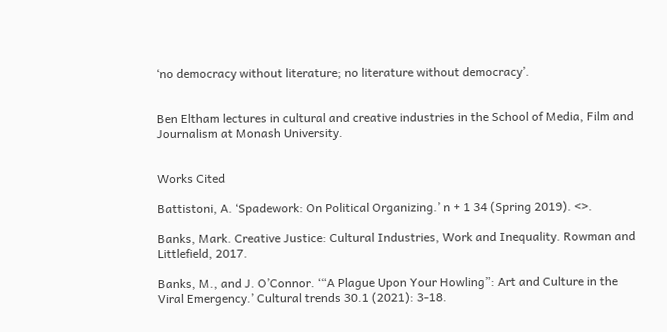‘no democracy without literature; no literature without democracy’.


Ben Eltham lectures in cultural and creative industries in the School of Media, Film and Journalism at Monash University.


Works Cited

Battistoni, A. ‘Spadework: On Political Organizing.’ n + 1 34 (Spring 2019). <>.

Banks, Mark. Creative Justice: Cultural Industries, Work and Inequality. Rowman and Littlefield, 2017.

Banks, M., and J. O’Connor. ‘“A Plague Upon Your Howling”: Art and Culture in the Viral Emergency.’ Cultural trends 30.1 (2021): 3-18.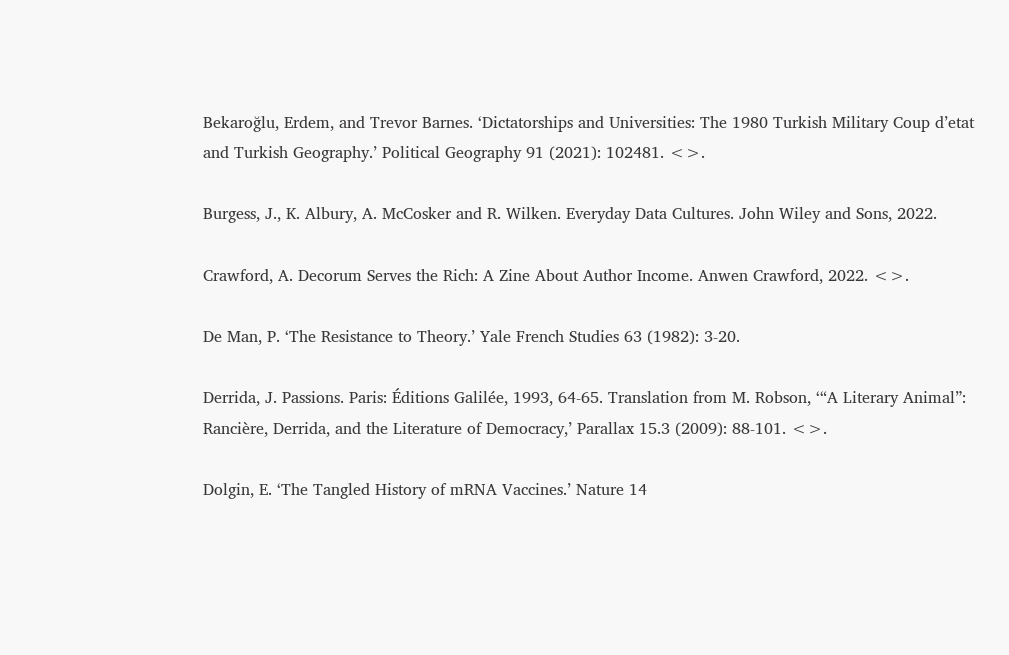Bekaroğlu, Erdem, and Trevor Barnes. ‘Dictatorships and Universities: The 1980 Turkish Military Coup d’etat and Turkish Geography.’ Political Geography 91 (2021): 102481. <>.

Burgess, J., K. Albury, A. McCosker and R. Wilken. Everyday Data Cultures. John Wiley and Sons, 2022.

Crawford, A. Decorum Serves the Rich: A Zine About Author Income. Anwen Crawford, 2022. <>.

De Man, P. ‘The Resistance to Theory.’ Yale French Studies 63 (1982): 3-20.

Derrida, J. Passions. Paris: Éditions Galilée, 1993, 64-65. Translation from M. Robson, ‘“A Literary Animal”: Rancière, Derrida, and the Literature of Democracy,’ Parallax 15.3 (2009): 88-101. <>.

Dolgin, E. ‘The Tangled History of mRNA Vaccines.’ Nature 14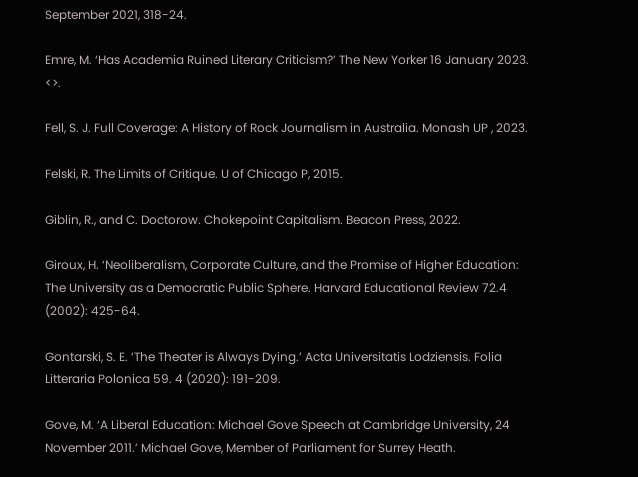September 2021, 318-24.

Emre, M. ‘Has Academia Ruined Literary Criticism?’ The New Yorker 16 January 2023. <>.

Fell, S. J. Full Coverage: A History of Rock Journalism in Australia. Monash UP , 2023.

Felski, R. The Limits of Critique. U of Chicago P, 2015.

Giblin, R., and C. Doctorow. Chokepoint Capitalism. Beacon Press, 2022.

Giroux, H. ‘Neoliberalism, Corporate Culture, and the Promise of Higher Education: The University as a Democratic Public Sphere. Harvard Educational Review 72.4 (2002): 425-64.

Gontarski, S. E. ‘The Theater is Always Dying.’ Acta Universitatis Lodziensis. Folia Litteraria Polonica 59. 4 (2020): 191-209.

Gove, M. ‘A Liberal Education: Michael Gove Speech at Cambridge University, 24 November 2011.’ Michael Gove, Member of Parliament for Surrey Heath.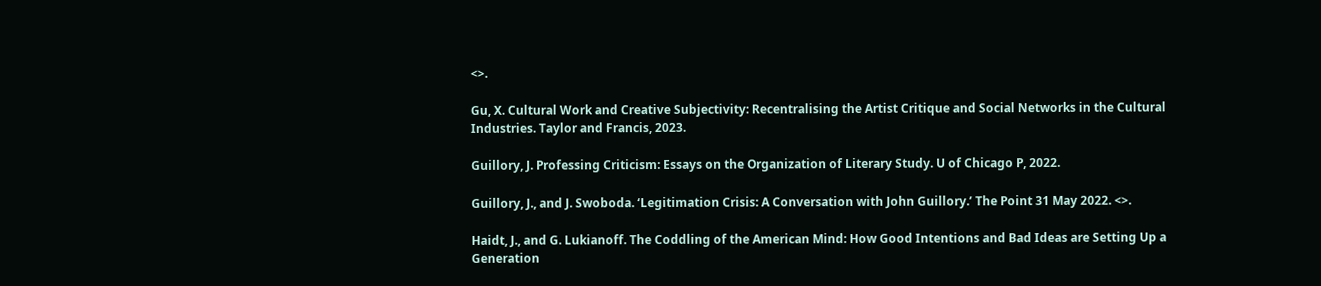<>.

Gu, X. Cultural Work and Creative Subjectivity: Recentralising the Artist Critique and Social Networks in the Cultural Industries. Taylor and Francis, 2023.

Guillory, J. Professing Criticism: Essays on the Organization of Literary Study. U of Chicago P, 2022.

Guillory, J., and J. Swoboda. ‘Legitimation Crisis: A Conversation with John Guillory.’ The Point 31 May 2022. <>.

Haidt, J., and G. Lukianoff. The Coddling of the American Mind: How Good Intentions and Bad Ideas are Setting Up a Generation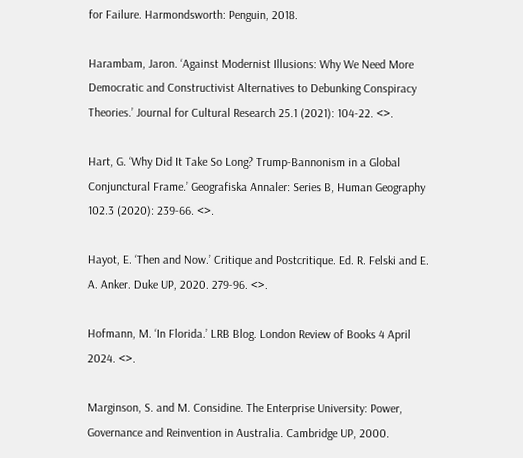for Failure. Harmondsworth: Penguin, 2018.

Harambam, Jaron. ‘Against Modernist Illusions: Why We Need More Democratic and Constructivist Alternatives to Debunking Conspiracy Theories.’ Journal for Cultural Research 25.1 (2021): 104-22. <>.

Hart, G. ‘Why Did It Take So Long? Trump-Bannonism in a Global Conjunctural Frame.’ Geografiska Annaler: Series B, Human Geography 102.3 (2020): 239-66. <>.

Hayot, E. ‘Then and Now.’ Critique and Postcritique. Ed. R. Felski and E. A. Anker. Duke UP, 2020. 279-96. <>.

Hofmann, M. ‘In Florida.’ LRB Blog. London Review of Books 4 April 2024. <>.

Marginson, S. and M. Considine. The Enterprise University: Power, Governance and Reinvention in Australia. Cambridge UP, 2000.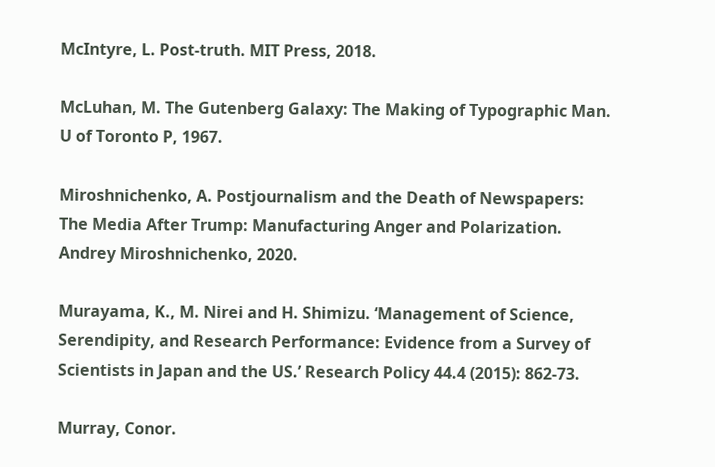McIntyre, L. Post-truth. MIT Press, 2018.

McLuhan, M. The Gutenberg Galaxy: The Making of Typographic Man. U of Toronto P, 1967.

Miroshnichenko, A. Postjournalism and the Death of Newspapers: The Media After Trump: Manufacturing Anger and Polarization. Andrey Miroshnichenko, 2020.

Murayama, K., M. Nirei and H. Shimizu. ‘Management of Science, Serendipity, and Research Performance: Evidence from a Survey of Scientists in Japan and the US.’ Research Policy 44.4 (2015): 862-73.

Murray, Conor.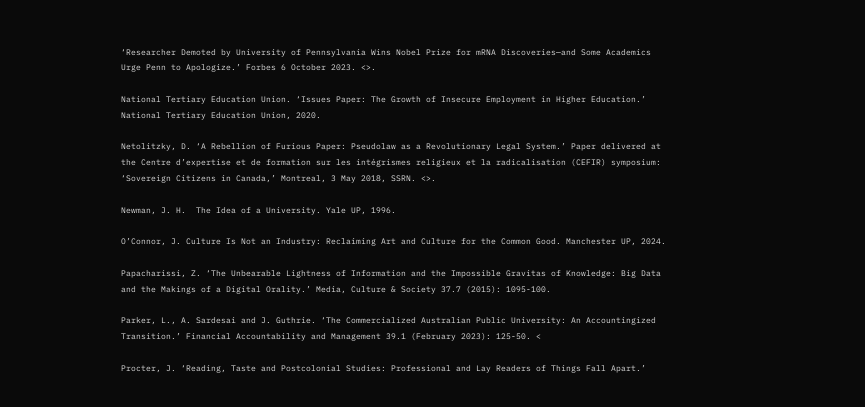‘Researcher Demoted by University of Pennsylvania Wins Nobel Prize for mRNA Discoveries—and Some Academics Urge Penn to Apologize.’ Forbes 6 October 2023. <>.

National Tertiary Education Union. ‘Issues Paper: The Growth of Insecure Employment in Higher Education.’ National Tertiary Education Union, 2020.

Netolitzky, D. ‘A Rebellion of Furious Paper: Pseudolaw as a Revolutionary Legal System.’ Paper delivered at the Centre d’expertise et de formation sur les intégrismes religieux et la radicalisation (CEFIR) symposium: ‘Sovereign Citizens in Canada,’ Montreal, 3 May 2018, SSRN. <>.

Newman, J. H.  The Idea of a University. Yale UP, 1996.

O’Connor, J. Culture Is Not an Industry: Reclaiming Art and Culture for the Common Good. Manchester UP, 2024.

Papacharissi, Z. ‘The Unbearable Lightness of Information and the Impossible Gravitas of Knowledge: Big Data and the Makings of a Digital Orality.’ Media, Culture & Society 37.7 (2015): 1095-100.

Parker, L., A. Sardesai and J. Guthrie. ‘The Commercialized Australian Public University: An Accountingized Transition.’ Financial Accountability and Management 39.1 (February 2023): 125-50. <

Procter, J. ‘Reading, Taste and Postcolonial Studies: Professional and Lay Readers of Things Fall Apart.’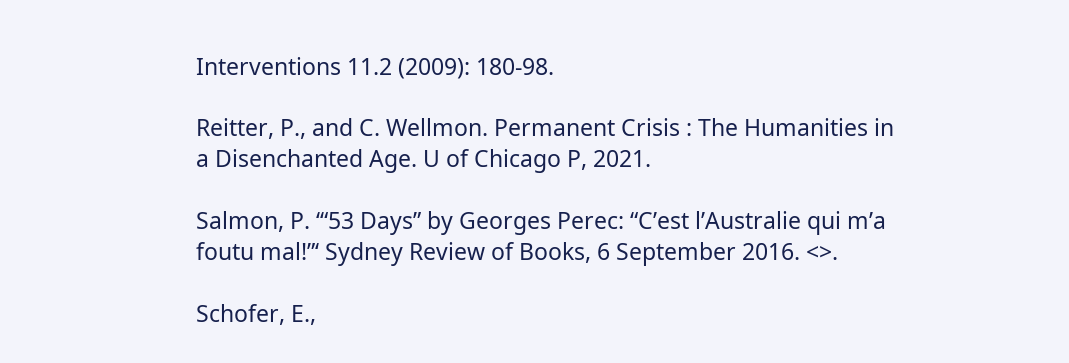Interventions 11.2 (2009): 180-98.

Reitter, P., and C. Wellmon. Permanent Crisis : The Humanities in a Disenchanted Age. U of Chicago P, 2021.

Salmon, P. ‘“53 Days” by Georges Perec: “C’est l’Australie qui m’a foutu mal!”‘ Sydney Review of Books, 6 September 2016. <>.

Schofer, E.,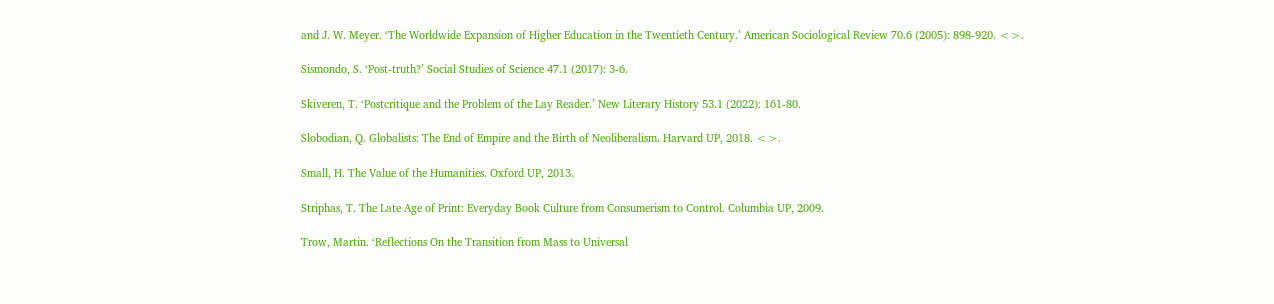and J. W. Meyer. ‘The Worldwide Expansion of Higher Education in the Twentieth Century.’ American Sociological Review 70.6 (2005): 898-920. <>.

Sismondo, S. ‘Post-truth?’ Social Studies of Science 47.1 (2017): 3-6.

Skiveren, T. ‘Postcritique and the Problem of the Lay Reader.’ New Literary History 53.1 (2022): 161-80.

Slobodian, Q. Globalists: The End of Empire and the Birth of Neoliberalism. Harvard UP, 2018. <>.

Small, H. The Value of the Humanities. Oxford UP, 2013.

Striphas, T. The Late Age of Print: Everyday Book Culture from Consumerism to Control. Columbia UP, 2009.

Trow, Martin. ‘Reflections On the Transition from Mass to Universal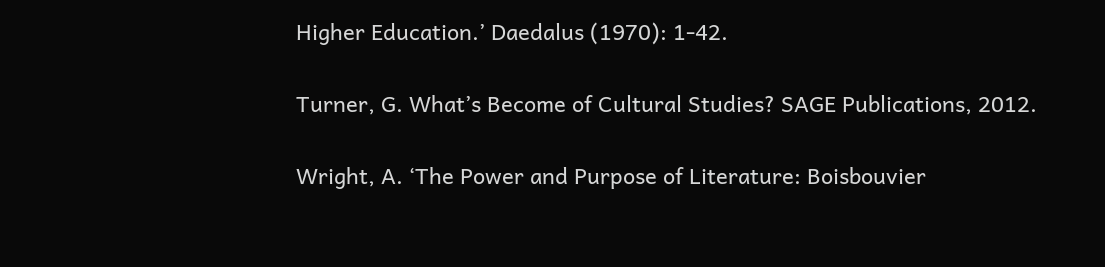Higher Education.’ Daedalus (1970): 1-42.

Turner, G. What’s Become of Cultural Studies? SAGE Publications, 2012.

Wright, A. ‘The Power and Purpose of Literature: Boisbouvier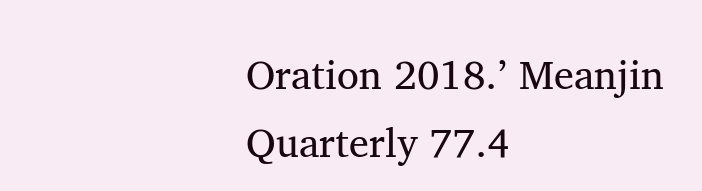Oration 2018.’ Meanjin Quarterly 77.4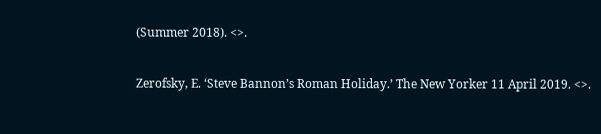(Summer 2018). <>.

Zerofsky, E. ‘Steve Bannon’s Roman Holiday.’ The New Yorker 11 April 2019. <>.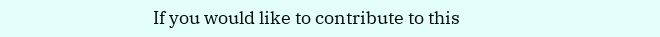If you would like to contribute to this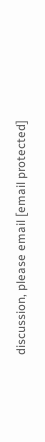discussion, please email [email protected]